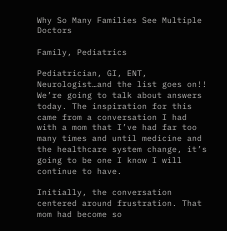Why So Many Families See Multiple Doctors

Family, Pediatrics

Pediatrician, GI, ENT, Neurologist…and the list goes on!! We’re going to talk about answers today. The inspiration for this came from a conversation I had with a mom that I’ve had far too many times and until medicine and the healthcare system change, it’s going to be one I know I will continue to have.

Initially, the conversation centered around frustration. That mom had become so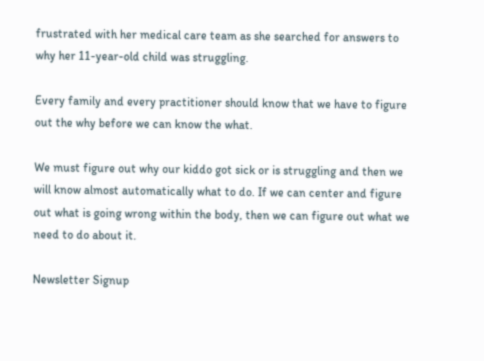frustrated with her medical care team as she searched for answers to why her 11-year-old child was struggling.

Every family and every practitioner should know that we have to figure out the why before we can know the what.

We must figure out why our kiddo got sick or is struggling and then we will know almost automatically what to do. If we can center and figure out what is going wrong within the body, then we can figure out what we need to do about it.

Newsletter Signup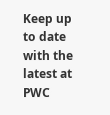Keep up to date with the latest at PWC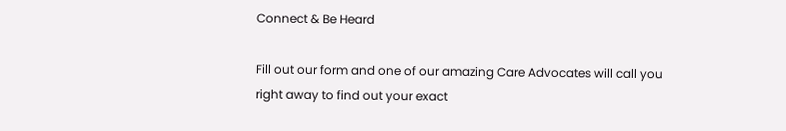Connect & Be Heard

Fill out our form and one of our amazing Care Advocates will call you right away to find out your exact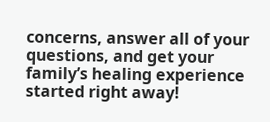concerns, answer all of your questions, and get your family’s healing experience started right away!